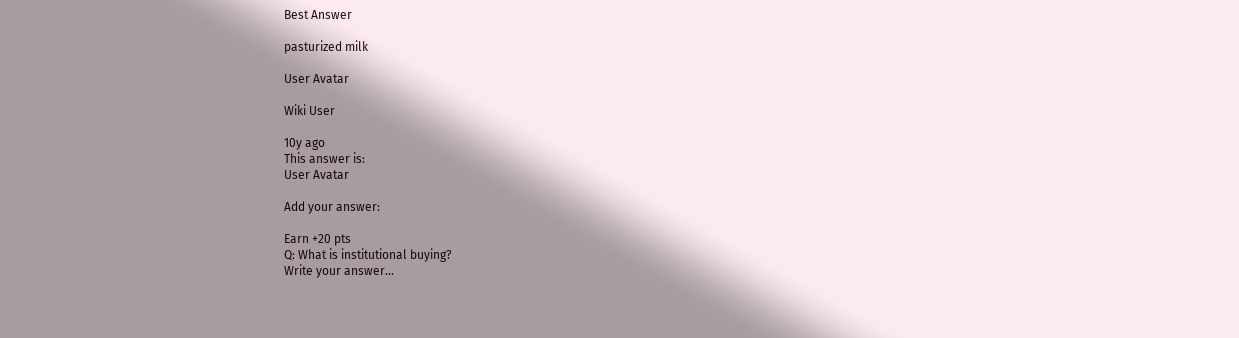Best Answer

pasturized milk

User Avatar

Wiki User

10y ago
This answer is:
User Avatar

Add your answer:

Earn +20 pts
Q: What is institutional buying?
Write your answer...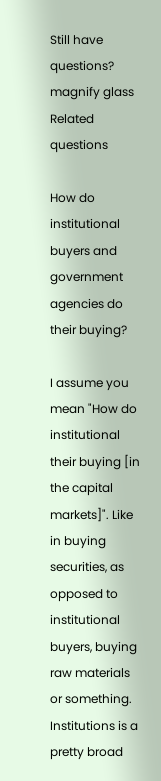Still have questions?
magnify glass
Related questions

How do institutional buyers and government agencies do their buying?

I assume you mean "How do institutional their buying [in the capital markets]". Like in buying securities, as opposed to institutional buyers, buying raw materials or something. Institutions is a pretty broad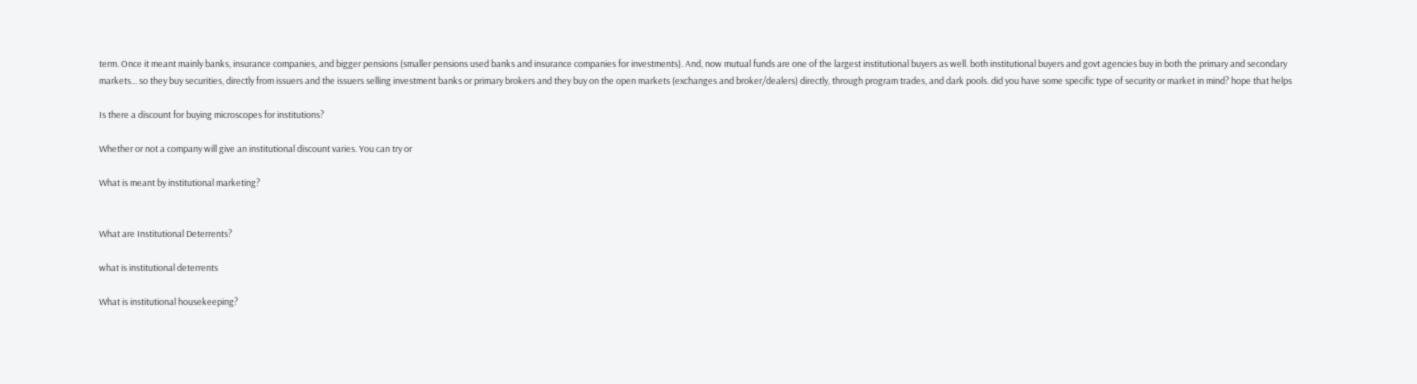term. Once it meant mainly banks, insurance companies, and bigger pensions (smaller pensions used banks and insurance companies for investments). And, now mutual funds are one of the largest institutional buyers as well. both institutional buyers and govt agencies buy in both the primary and secondary markets... so they buy securities, directly from issuers and the issuers selling investment banks or primary brokers and they buy on the open markets (exchanges and broker/dealers) directly, through program trades, and dark pools. did you have some specific type of security or market in mind? hope that helps

Is there a discount for buying microscopes for institutions?

Whether or not a company will give an institutional discount varies. You can try or

What is meant by institutional marketing?


What are Institutional Deterrents?

what is institutional deterrents

What is institutional housekeeping?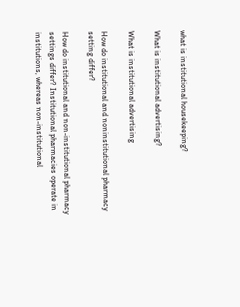what is institutional housekeeping?

What is institutional advertising?

What is institutional advertising

How do institutional and noninstitutional pharmacy setting differ?

How do institutional and non-institutional pharmacy settings differ? Institutional pharmacies operate in institutions, whereas non-institutional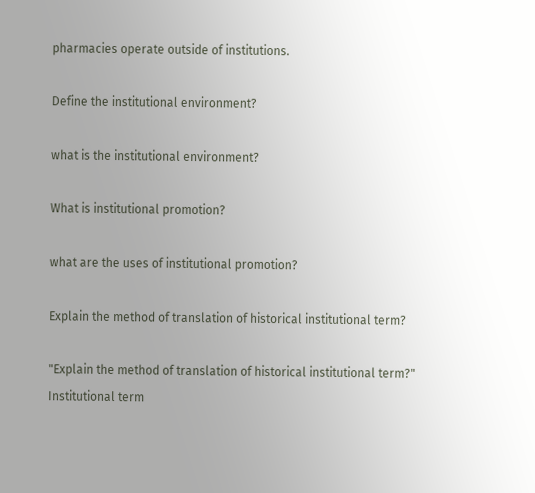pharmacies operate outside of institutions.

Define the institutional environment?

what is the institutional environment?

What is institutional promotion?

what are the uses of institutional promotion?

Explain the method of translation of historical institutional term?

"Explain the method of translation of historical institutional term?" Institutional term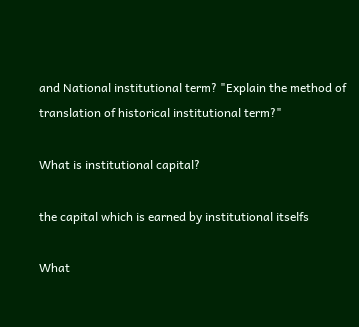and National institutional term? "Explain the method of translation of historical institutional term?"

What is institutional capital?

the capital which is earned by institutional itselfs

What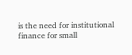is the need for institutional finance for small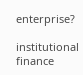enterprise?

institutional finance